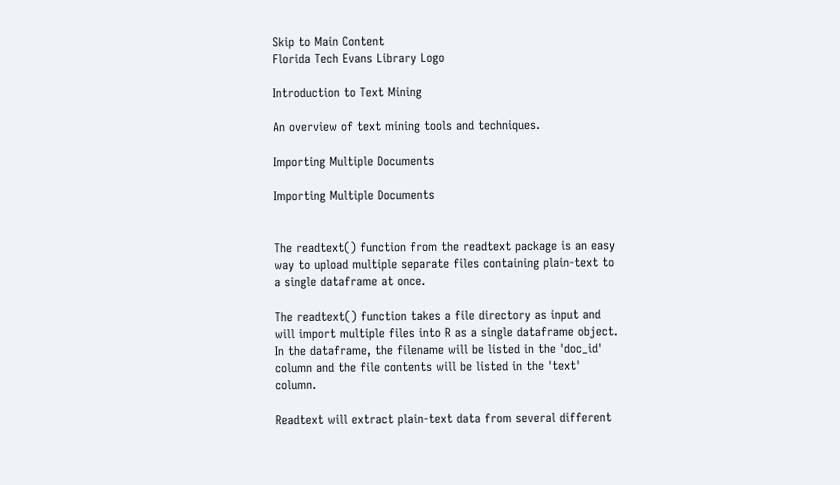Skip to Main Content
Florida Tech Evans Library Logo

Introduction to Text Mining

An overview of text mining tools and techniques.

Importing Multiple Documents

Importing Multiple Documents


The readtext() function from the readtext package is an easy way to upload multiple separate files containing plain-text to a single dataframe at once.

The readtext() function takes a file directory as input and will import multiple files into R as a single dataframe object. In the dataframe, the filename will be listed in the 'doc_id' column and the file contents will be listed in the 'text' column.

Readtext will extract plain-text data from several different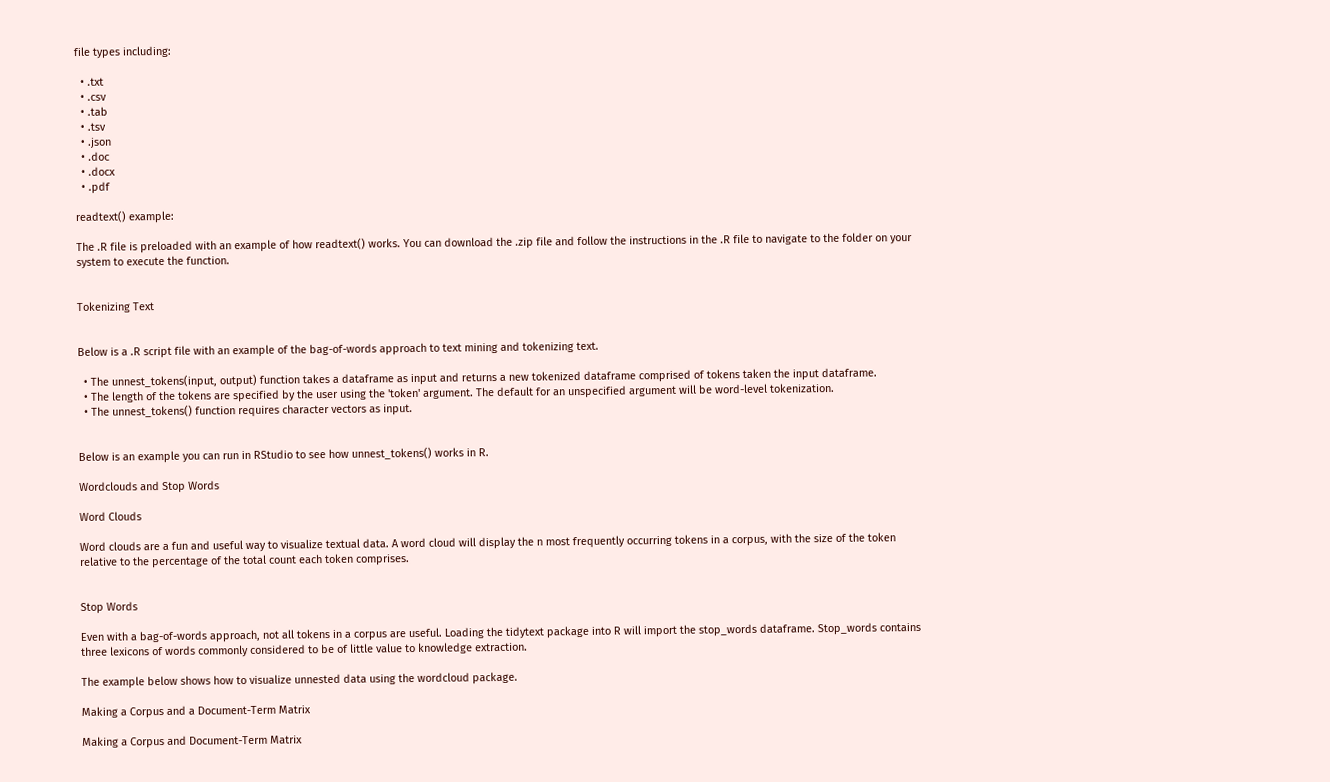file types including:

  • .txt
  • .csv
  • .tab
  • .tsv
  • .json
  • .doc
  • .docx
  • .pdf

readtext() example:

The .R file is preloaded with an example of how readtext() works. You can download the .zip file and follow the instructions in the .R file to navigate to the folder on your system to execute the function.


Tokenizing Text


Below is a .R script file with an example of the bag-of-words approach to text mining and tokenizing text.

  • The unnest_tokens(input, output) function takes a dataframe as input and returns a new tokenized dataframe comprised of tokens taken the input dataframe.
  • The length of the tokens are specified by the user using the 'token' argument. The default for an unspecified argument will be word-level tokenization.
  • The unnest_tokens() function requires character vectors as input.


Below is an example you can run in RStudio to see how unnest_tokens() works in R.

Wordclouds and Stop Words

Word Clouds

Word clouds are a fun and useful way to visualize textual data. A word cloud will display the n most frequently occurring tokens in a corpus, with the size of the token relative to the percentage of the total count each token comprises.


Stop Words

Even with a bag-of-words approach, not all tokens in a corpus are useful. Loading the tidytext package into R will import the stop_words dataframe. Stop_words contains three lexicons of words commonly considered to be of little value to knowledge extraction.

The example below shows how to visualize unnested data using the wordcloud package.

Making a Corpus and a Document-Term Matrix

Making a Corpus and Document-Term Matrix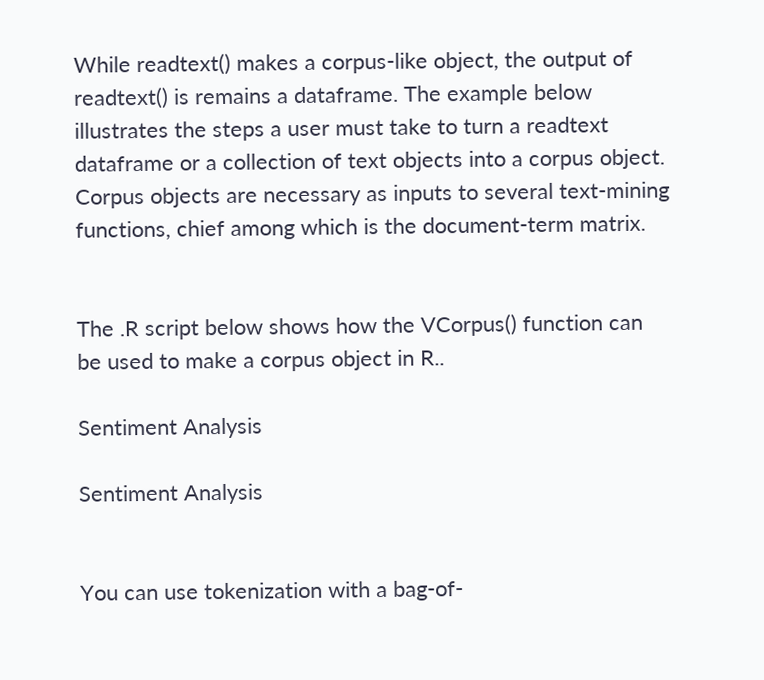While readtext() makes a corpus-like object, the output of readtext() is remains a dataframe. The example below illustrates the steps a user must take to turn a readtext dataframe or a collection of text objects into a corpus object. Corpus objects are necessary as inputs to several text-mining functions, chief among which is the document-term matrix.


The .R script below shows how the VCorpus() function can be used to make a corpus object in R..

Sentiment Analysis

Sentiment Analysis


You can use tokenization with a bag-of-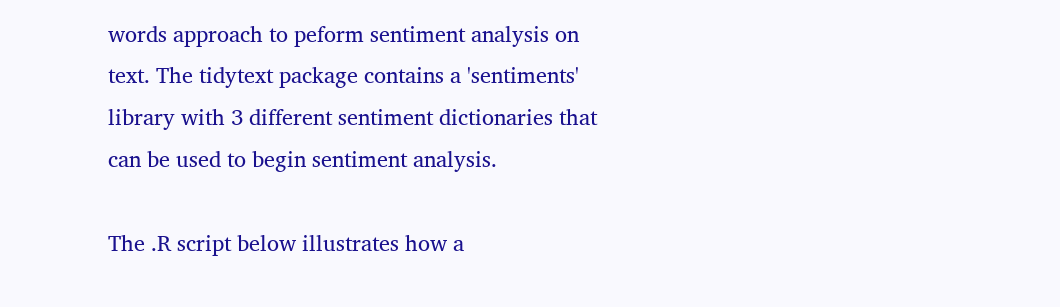words approach to peform sentiment analysis on text. The tidytext package contains a 'sentiments' library with 3 different sentiment dictionaries that can be used to begin sentiment analysis.

The .R script below illustrates how a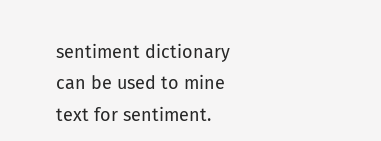sentiment dictionary can be used to mine text for sentiment.